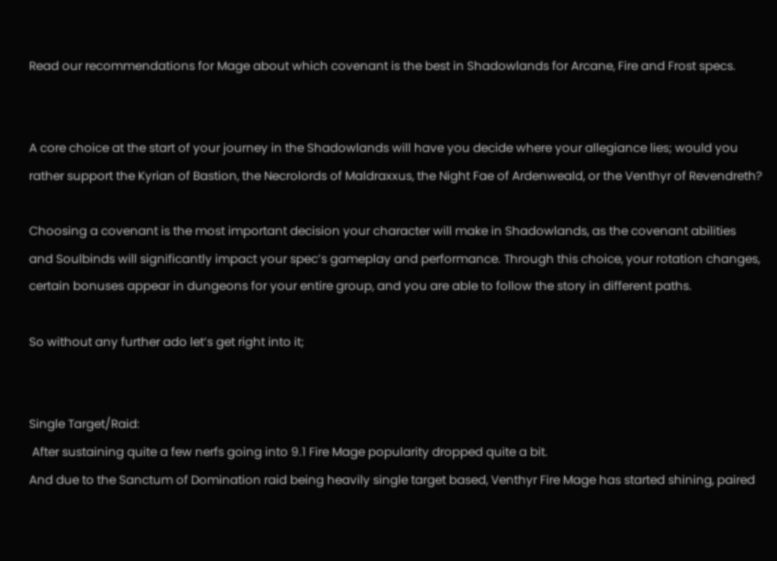Read our recommendations for Mage about which covenant is the best in Shadowlands for Arcane, Fire and Frost specs.


A core choice at the start of your journey in the Shadowlands will have you decide where your allegiance lies; would you rather support the Kyrian of Bastion, the Necrolords of Maldraxxus, the Night Fae of Ardenweald, or the Venthyr of Revendreth?

Choosing a covenant is the most important decision your character will make in Shadowlands, as the covenant abilities and Soulbinds will significantly impact your spec’s gameplay and performance. Through this choice, your rotation changes, certain bonuses appear in dungeons for your entire group, and you are able to follow the story in different paths.

So without any further ado let’s get right into it;


Single Target/Raid:
 After sustaining quite a few nerfs going into 9.1 Fire Mage popularity dropped quite a bit.
And due to the Sanctum of Domination raid being heavily single target based, Venthyr Fire Mage has started shining, paired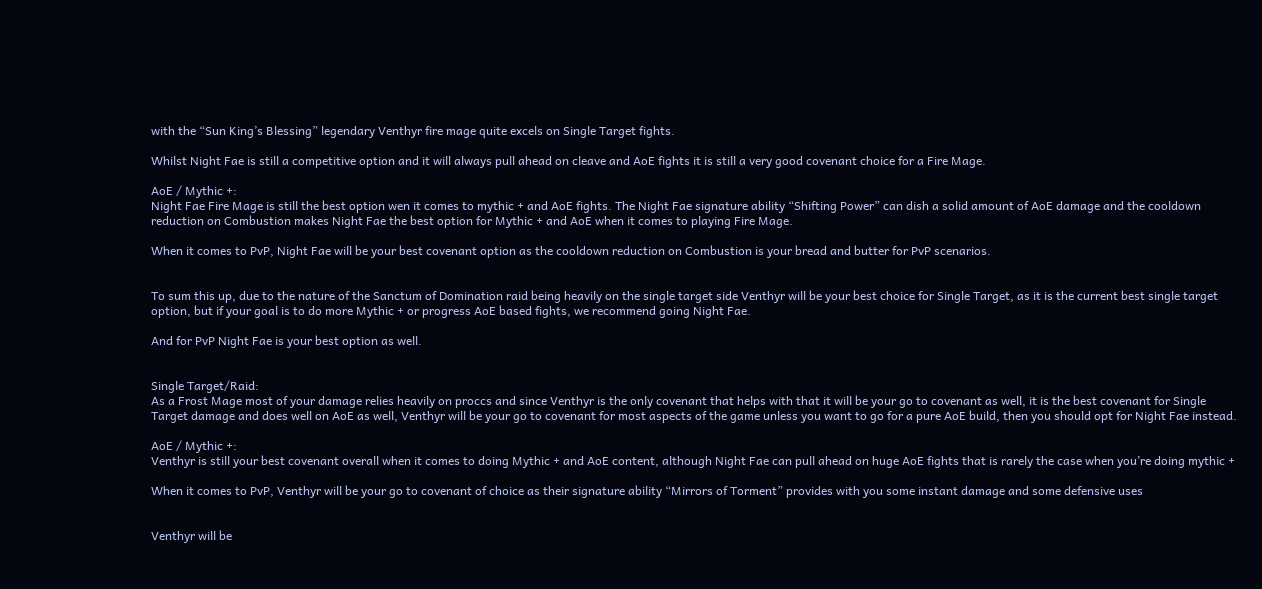with the “Sun King’s Blessing” legendary Venthyr fire mage quite excels on Single Target fights.

Whilst Night Fae is still a competitive option and it will always pull ahead on cleave and AoE fights it is still a very good covenant choice for a Fire Mage.

AoE / Mythic +:
Night Fae Fire Mage is still the best option wen it comes to mythic + and AoE fights. The Night Fae signature ability “Shifting Power” can dish a solid amount of AoE damage and the cooldown reduction on Combustion makes Night Fae the best option for Mythic + and AoE when it comes to playing Fire Mage.

When it comes to PvP, Night Fae will be your best covenant option as the cooldown reduction on Combustion is your bread and butter for PvP scenarios.


To sum this up, due to the nature of the Sanctum of Domination raid being heavily on the single target side Venthyr will be your best choice for Single Target, as it is the current best single target option, but if your goal is to do more Mythic + or progress AoE based fights, we recommend going Night Fae.

And for PvP Night Fae is your best option as well.


Single Target/Raid:
As a Frost Mage most of your damage relies heavily on proccs and since Venthyr is the only covenant that helps with that it will be your go to covenant as well, it is the best covenant for Single Target damage and does well on AoE as well, Venthyr will be your go to covenant for most aspects of the game unless you want to go for a pure AoE build, then you should opt for Night Fae instead.

AoE / Mythic +:
Venthyr is still your best covenant overall when it comes to doing Mythic + and AoE content, although Night Fae can pull ahead on huge AoE fights that is rarely the case when you’re doing mythic +

When it comes to PvP, Venthyr will be your go to covenant of choice as their signature ability “Mirrors of Torment” provides with you some instant damage and some defensive uses


Venthyr will be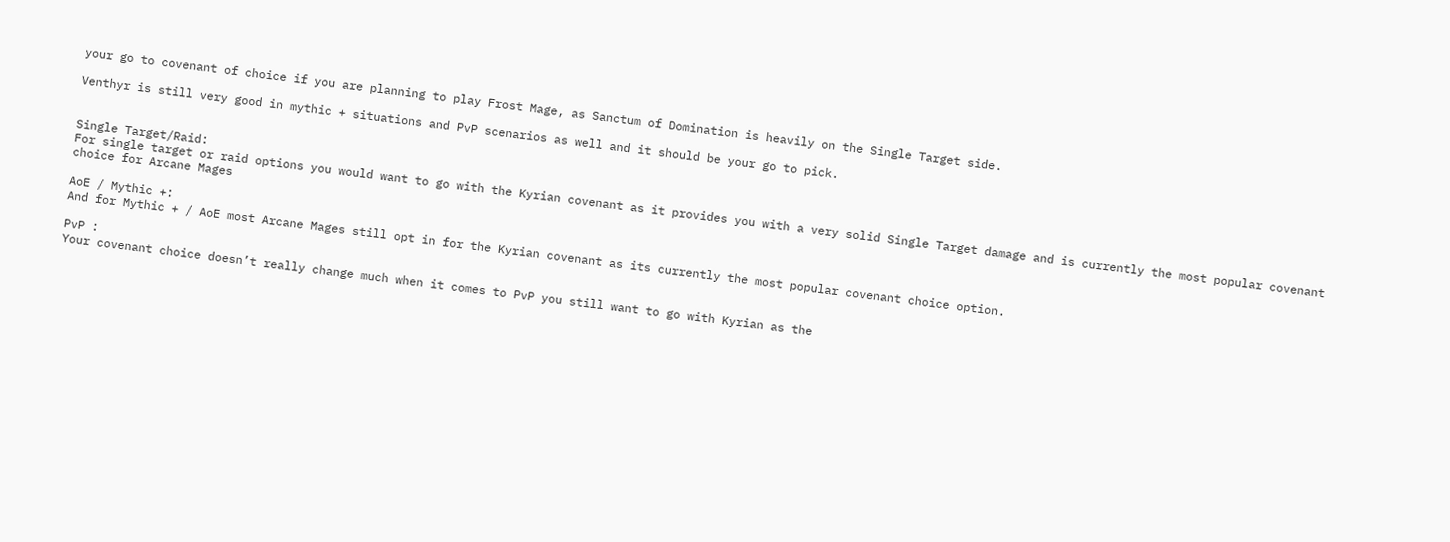your go to covenant of choice if you are planning to play Frost Mage, as Sanctum of Domination is heavily on the Single Target side.

Venthyr is still very good in mythic + situations and PvP scenarios as well and it should be your go to pick.


Single Target/Raid:
For single target or raid options you would want to go with the Kyrian covenant as it provides you with a very solid Single Target damage and is currently the most popular covenant choice for Arcane Mages

AoE / Mythic +:
And for Mythic + / AoE most Arcane Mages still opt in for the Kyrian covenant as its currently the most popular covenant choice option.

PvP :
Your covenant choice doesn’t really change much when it comes to PvP you still want to go with Kyrian as the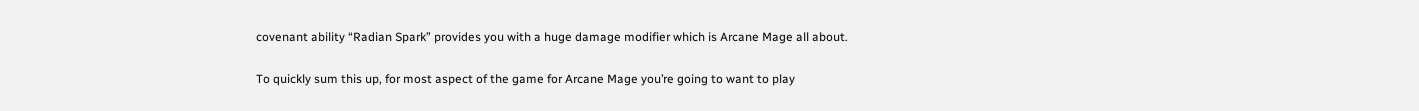covenant ability “Radian Spark” provides you with a huge damage modifier which is Arcane Mage all about.

To quickly sum this up, for most aspect of the game for Arcane Mage you’re going to want to play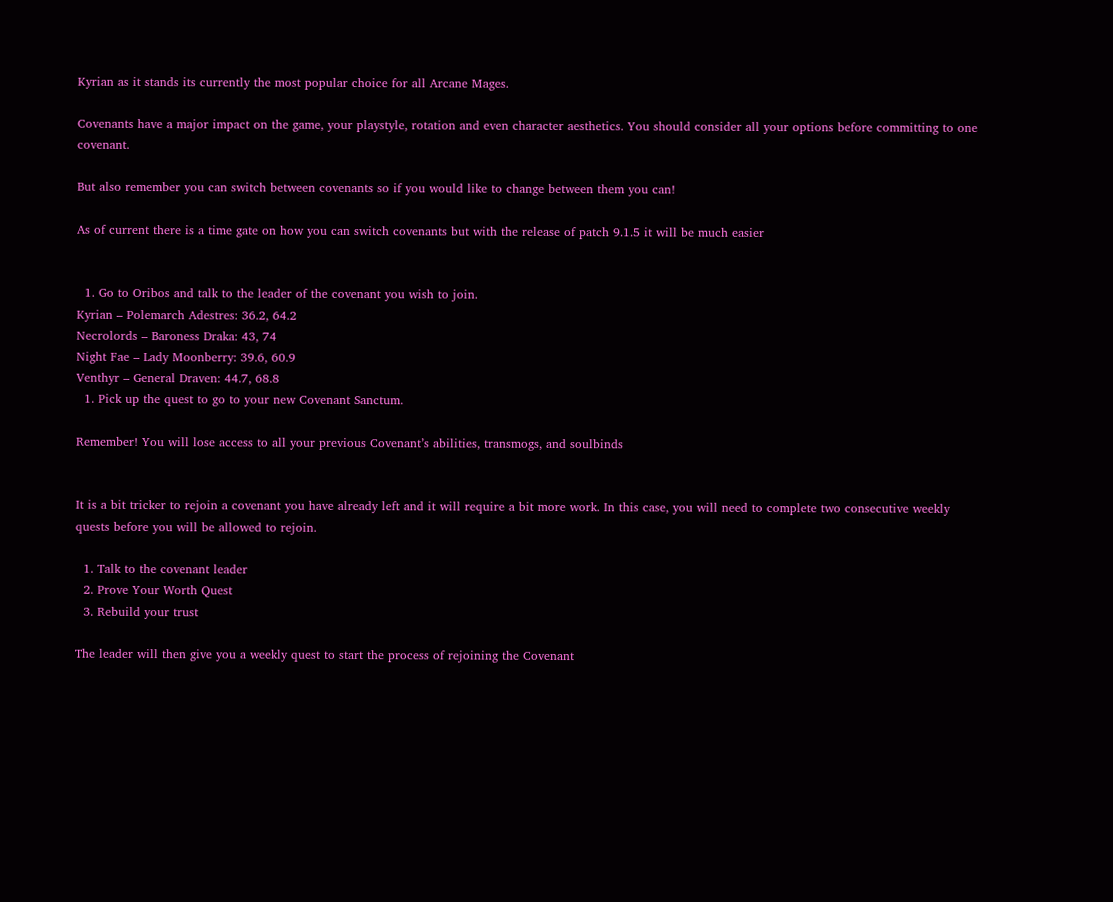Kyrian as it stands its currently the most popular choice for all Arcane Mages.

Covenants have a major impact on the game, your playstyle, rotation and even character aesthetics. You should consider all your options before committing to one covenant.

But also remember you can switch between covenants so if you would like to change between them you can!

As of current there is a time gate on how you can switch covenants but with the release of patch 9.1.5 it will be much easier


  1. Go to Oribos and talk to the leader of the covenant you wish to join.
Kyrian – Polemarch Adestres: 36.2, 64.2
Necrolords – Baroness Draka: 43, 74
Night Fae – Lady Moonberry: 39.6, 60.9
Venthyr – General Draven: 44.7, 68.8
  1. Pick up the quest to go to your new Covenant Sanctum.

Remember! You will lose access to all your previous Covenant’s abilities, transmogs, and soulbinds


It is a bit tricker to rejoin a covenant you have already left and it will require a bit more work. In this case, you will need to complete two consecutive weekly quests before you will be allowed to rejoin.

  1. Talk to the covenant leader
  2. Prove Your Worth Quest
  3. Rebuild your trust

The leader will then give you a weekly quest to start the process of rejoining the Covenant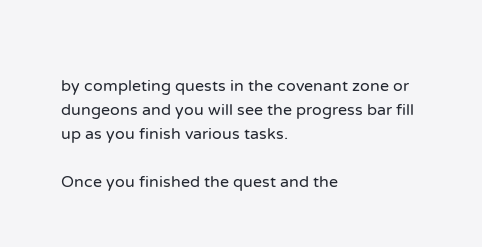by completing quests in the covenant zone or dungeons and you will see the progress bar fill up as you finish various tasks.

Once you finished the quest and the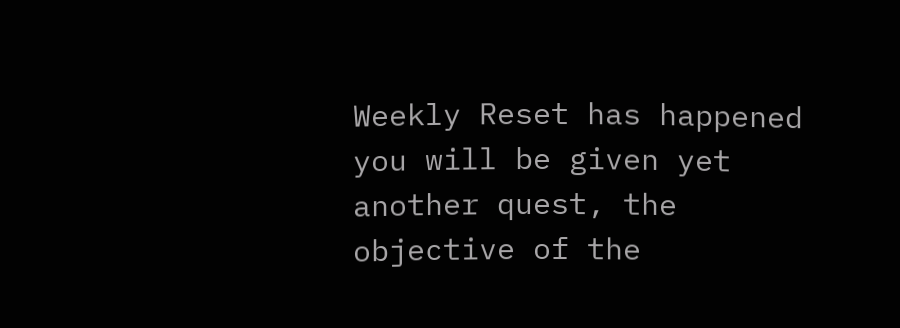Weekly Reset has happened you will be given yet another quest, the objective of the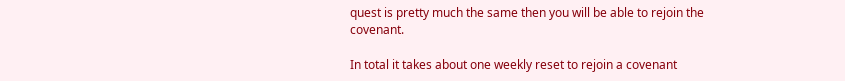quest is pretty much the same then you will be able to rejoin the covenant.

In total it takes about one weekly reset to rejoin a covenant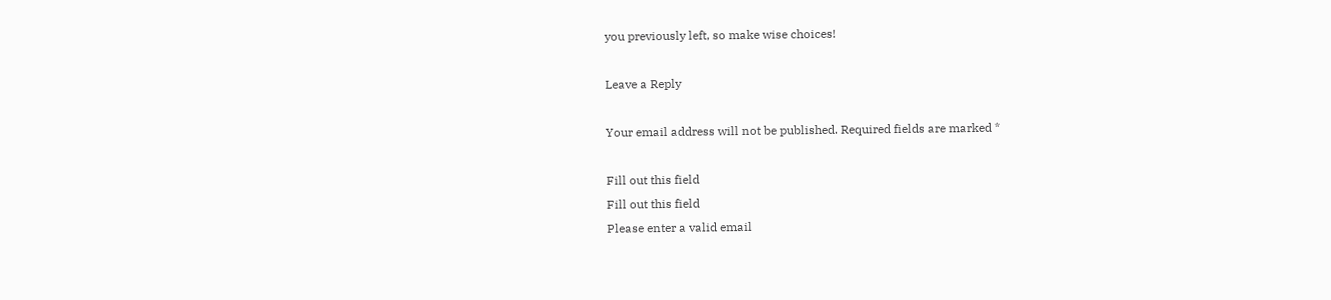you previously left, so make wise choices!

Leave a Reply

Your email address will not be published. Required fields are marked *

Fill out this field
Fill out this field
Please enter a valid email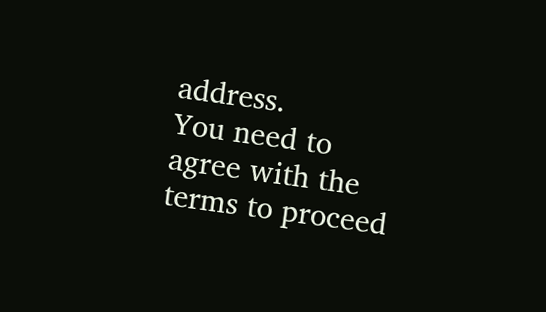address.
You need to agree with the terms to proceed